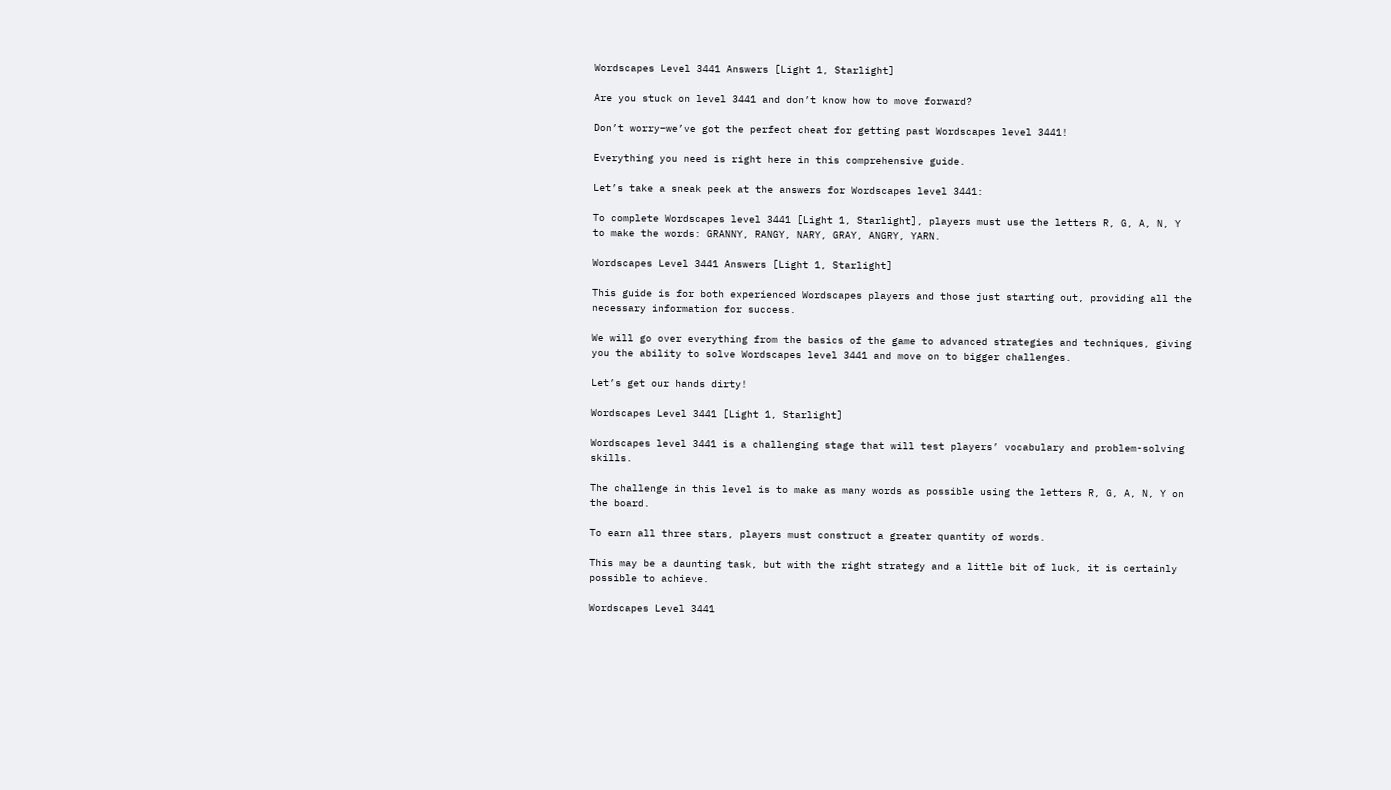Wordscapes Level 3441 Answers [Light 1, Starlight]

Are you stuck on level 3441 and don’t know how to move forward?

Don’t worry–we’ve got the perfect cheat for getting past Wordscapes level 3441!

Everything you need is right here in this comprehensive guide.

Let’s take a sneak peek at the answers for Wordscapes level 3441:

To complete Wordscapes level 3441 [Light 1, Starlight], players must use the letters R, G, A, N, Y to make the words: GRANNY, RANGY, NARY, GRAY, ANGRY, YARN.

Wordscapes Level 3441 Answers [Light 1, Starlight]

This guide is for both experienced Wordscapes players and those just starting out, providing all the necessary information for success.

We will go over everything from the basics of the game to advanced strategies and techniques, giving you the ability to solve Wordscapes level 3441 and move on to bigger challenges.

Let’s get our hands dirty!

Wordscapes Level 3441 [Light 1, Starlight]

Wordscapes level 3441 is a challenging stage that will test players’ vocabulary and problem-solving skills.

The challenge in this level is to make as many words as possible using the letters R, G, A, N, Y on the board.

To earn all three stars, players must construct a greater quantity of words.

This may be a daunting task, but with the right strategy and a little bit of luck, it is certainly possible to achieve.

Wordscapes Level 3441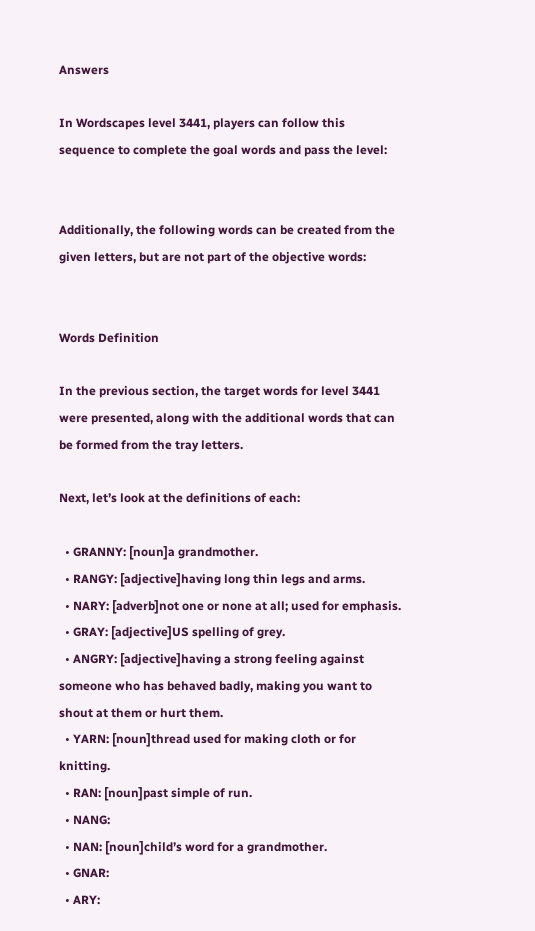Answers

In Wordscapes level 3441, players can follow this sequence to complete the goal words and pass the level:


Additionally, the following words can be created from the given letters, but are not part of the objective words:


Words Definition

In the previous section, the target words for level 3441 were presented, along with the additional words that can be formed from the tray letters.

Next, let’s look at the definitions of each:

  • GRANNY: [noun]a grandmother.
  • RANGY: [adjective]having long thin legs and arms.
  • NARY: [adverb]not one or none at all; used for emphasis.
  • GRAY: [adjective]US spelling of grey.
  • ANGRY: [adjective]having a strong feeling against someone who has behaved badly, making you want to shout at them or hurt them.
  • YARN: [noun]thread used for making cloth or for knitting.
  • RAN: [noun]past simple of run.
  • NANG:
  • NAN: [noun]child’s word for a grandmother.
  • GNAR:
  • ARY: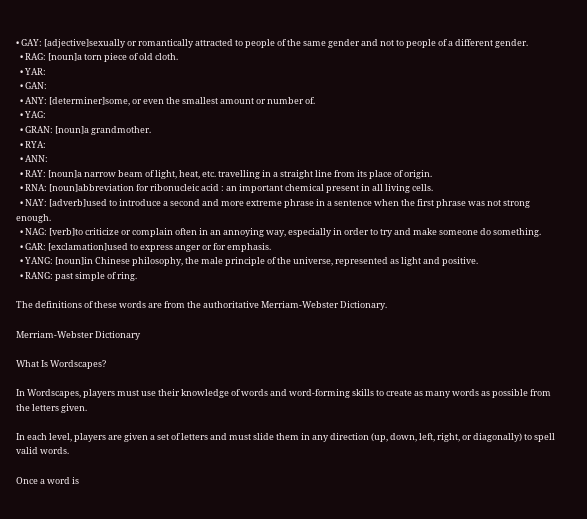• GAY: [adjective]sexually or romantically attracted to people of the same gender and not to people of a different gender.
  • RAG: [noun]a torn piece of old cloth.
  • YAR:
  • GAN:
  • ANY: [determiner]some, or even the smallest amount or number of.
  • YAG:
  • GRAN: [noun]a grandmother.
  • RYA:
  • ANN:
  • RAY: [noun]a narrow beam of light, heat, etc. travelling in a straight line from its place of origin.
  • RNA: [noun]abbreviation for ribonucleic acid : an important chemical present in all living cells.
  • NAY: [adverb]used to introduce a second and more extreme phrase in a sentence when the first phrase was not strong enough.
  • NAG: [verb]to criticize or complain often in an annoying way, especially in order to try and make someone do something.
  • GAR: [exclamation]used to express anger or for emphasis.
  • YANG: [noun]in Chinese philosophy, the male principle of the universe, represented as light and positive.
  • RANG: past simple of ring.

The definitions of these words are from the authoritative Merriam-Webster Dictionary.

Merriam-Webster Dictionary

What Is Wordscapes?

In Wordscapes, players must use their knowledge of words and word-forming skills to create as many words as possible from the letters given.

In each level, players are given a set of letters and must slide them in any direction (up, down, left, right, or diagonally) to spell valid words.

Once a word is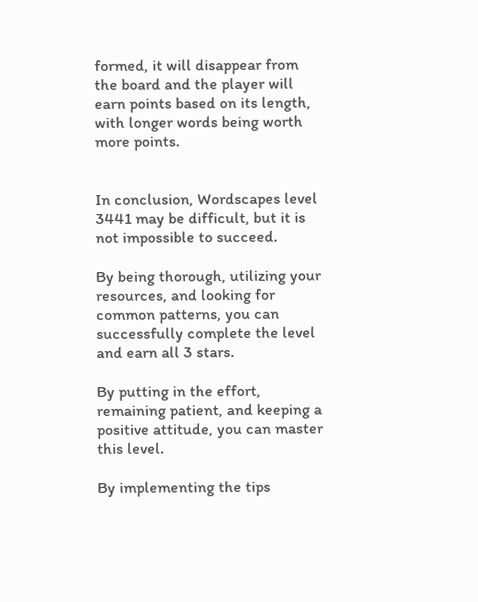formed, it will disappear from the board and the player will earn points based on its length, with longer words being worth more points.


In conclusion, Wordscapes level 3441 may be difficult, but it is not impossible to succeed.

By being thorough, utilizing your resources, and looking for common patterns, you can successfully complete the level and earn all 3 stars.

By putting in the effort, remaining patient, and keeping a positive attitude, you can master this level.

By implementing the tips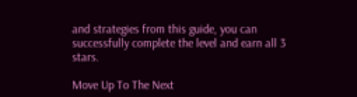and strategies from this guide, you can successfully complete the level and earn all 3 stars.

Move Up To The Next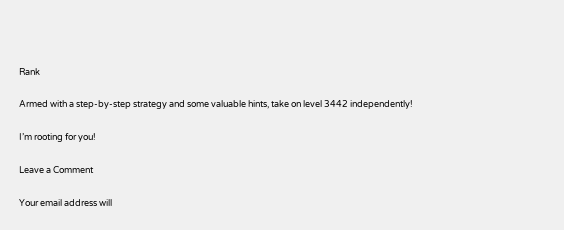Rank

Armed with a step-by-step strategy and some valuable hints, take on level 3442 independently!

I’m rooting for you!

Leave a Comment

Your email address will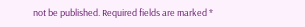not be published. Required fields are marked *